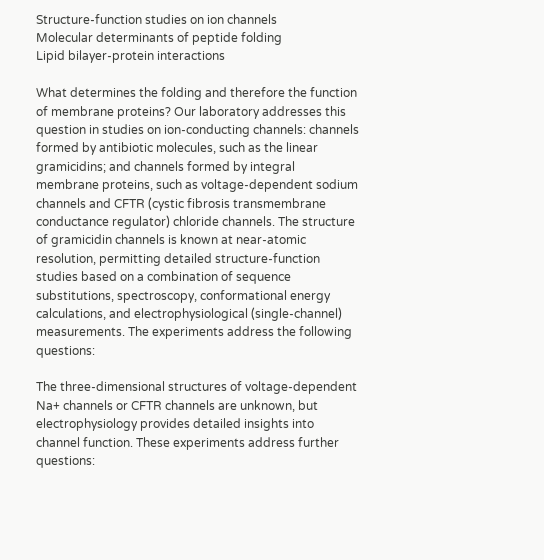Structure-function studies on ion channels
Molecular determinants of peptide folding
Lipid bilayer-protein interactions

What determines the folding and therefore the function of membrane proteins? Our laboratory addresses this question in studies on ion-conducting channels: channels formed by antibiotic molecules, such as the linear gramicidins; and channels formed by integral membrane proteins, such as voltage-dependent sodium channels and CFTR (cystic fibrosis transmembrane conductance regulator) chloride channels. The structure of gramicidin channels is known at near-atomic resolution, permitting detailed structure-function studies based on a combination of sequence substitutions, spectroscopy, conformational energy calculations, and electrophysiological (single-channel) measurements. The experiments address the following questions:

The three-dimensional structures of voltage-dependent Na+ channels or CFTR channels are unknown, but electrophysiology provides detailed insights into channel function. These experiments address further questions: